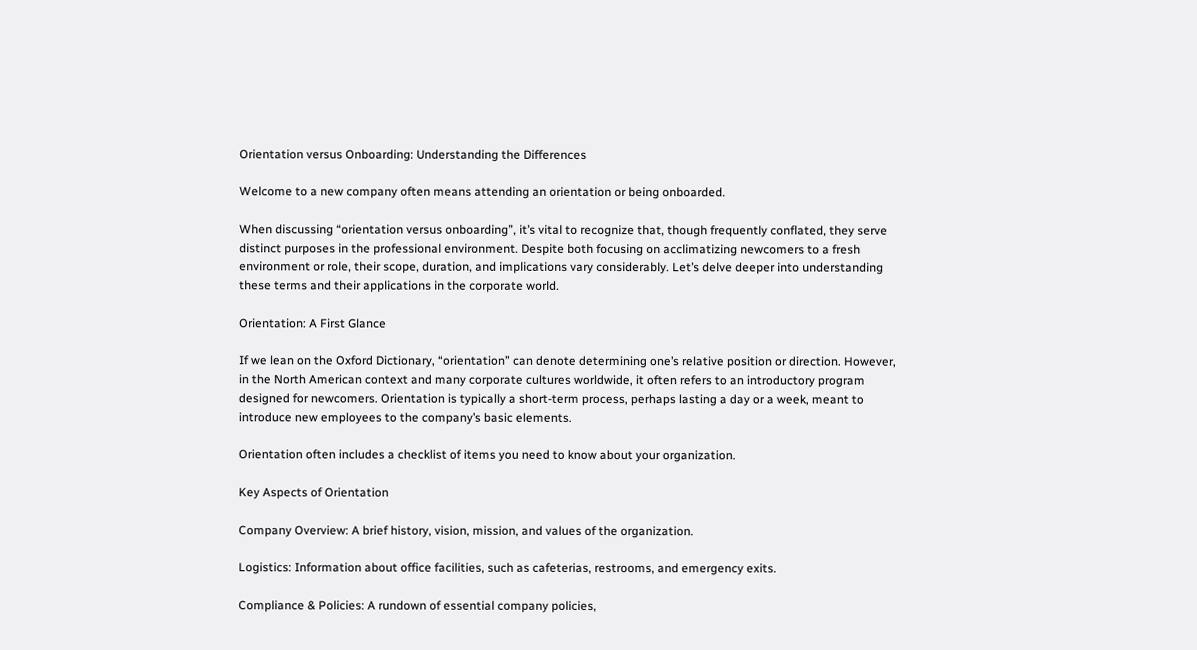Orientation versus Onboarding: Understanding the Differences

Welcome to a new company often means attending an orientation or being onboarded.

When discussing “orientation versus onboarding”, it’s vital to recognize that, though frequently conflated, they serve distinct purposes in the professional environment. Despite both focusing on acclimatizing newcomers to a fresh environment or role, their scope, duration, and implications vary considerably. Let’s delve deeper into understanding these terms and their applications in the corporate world.

Orientation: A First Glance

If we lean on the Oxford Dictionary, “orientation” can denote determining one’s relative position or direction. However, in the North American context and many corporate cultures worldwide, it often refers to an introductory program designed for newcomers. Orientation is typically a short-term process, perhaps lasting a day or a week, meant to introduce new employees to the company’s basic elements.

Orientation often includes a checklist of items you need to know about your organization.

Key Aspects of Orientation

Company Overview: A brief history, vision, mission, and values of the organization.

Logistics: Information about office facilities, such as cafeterias, restrooms, and emergency exits.

Compliance & Policies: A rundown of essential company policies,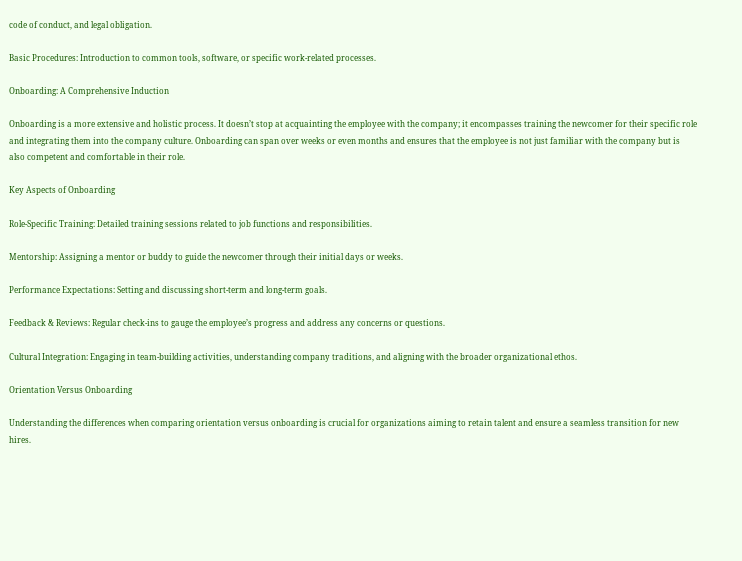code of conduct, and legal obligation.

Basic Procedures: Introduction to common tools, software, or specific work-related processes.

Onboarding: A Comprehensive Induction

Onboarding is a more extensive and holistic process. It doesn’t stop at acquainting the employee with the company; it encompasses training the newcomer for their specific role and integrating them into the company culture. Onboarding can span over weeks or even months and ensures that the employee is not just familiar with the company but is also competent and comfortable in their role.

Key Aspects of Onboarding

Role-Specific Training: Detailed training sessions related to job functions and responsibilities.

Mentorship: Assigning a mentor or buddy to guide the newcomer through their initial days or weeks.

Performance Expectations: Setting and discussing short-term and long-term goals.

Feedback & Reviews: Regular check-ins to gauge the employee’s progress and address any concerns or questions.

Cultural Integration: Engaging in team-building activities, understanding company traditions, and aligning with the broader organizational ethos.

Orientation Versus Onboarding

Understanding the differences when comparing orientation versus onboarding is crucial for organizations aiming to retain talent and ensure a seamless transition for new hires.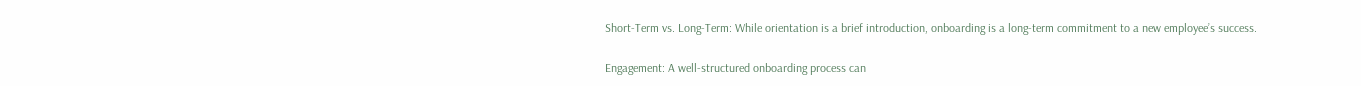Short-Term vs. Long-Term: While orientation is a brief introduction, onboarding is a long-term commitment to a new employee’s success.

Engagement: A well-structured onboarding process can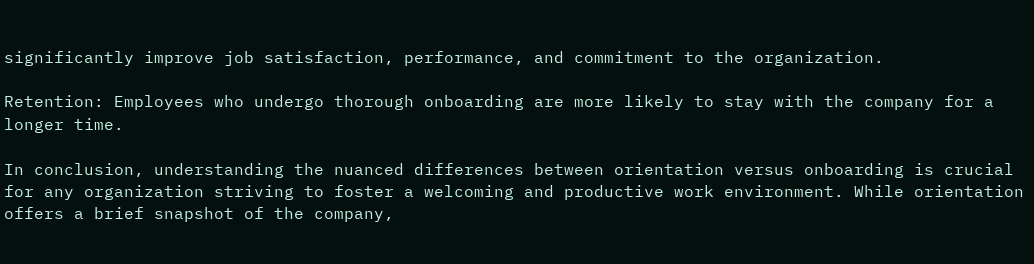significantly improve job satisfaction, performance, and commitment to the organization.

Retention: Employees who undergo thorough onboarding are more likely to stay with the company for a longer time.

In conclusion, understanding the nuanced differences between orientation versus onboarding is crucial for any organization striving to foster a welcoming and productive work environment. While orientation offers a brief snapshot of the company,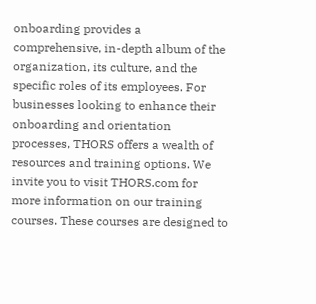onboarding provides a comprehensive, in-depth album of the organization, its culture, and the specific roles of its employees. For businesses looking to enhance their onboarding and orientation processes, THORS offers a wealth of resources and training options. We invite you to visit THORS.com for more information on our training courses. These courses are designed to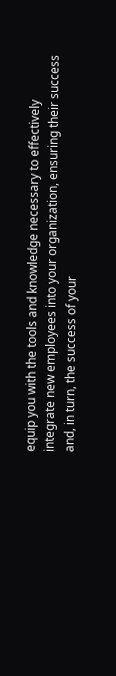equip you with the tools and knowledge necessary to effectively integrate new employees into your organization, ensuring their success and, in turn, the success of your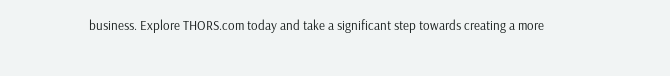business. Explore THORS.com today and take a significant step towards creating a more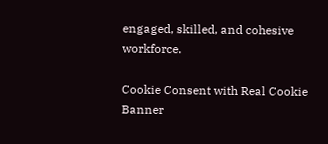engaged, skilled, and cohesive workforce.

Cookie Consent with Real Cookie Banner